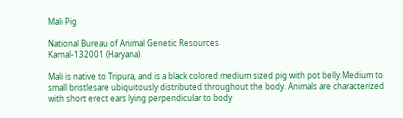Mali Pig

National Bureau of Animal Genetic Resources
Karnal-132001 (Haryana)

Mali is native to Tripura, and is a black colored medium sized pig with pot belly.Medium to small bristlesare ubiquitously distributed throughout the body. Animals are characterized with short erect ears lying perpendicular to body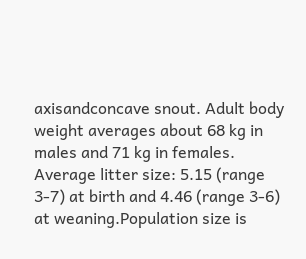axisandconcave snout. Adult body weight averages about 68 kg in males and 71 kg in females. Average litter size: 5.15 (range 3-7) at birth and 4.46 (range 3-6) at weaning.Population size is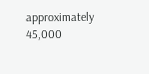approximately 45,000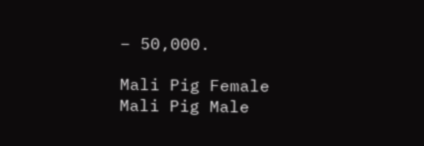– 50,000.

Mali Pig Female
Mali Pig Male